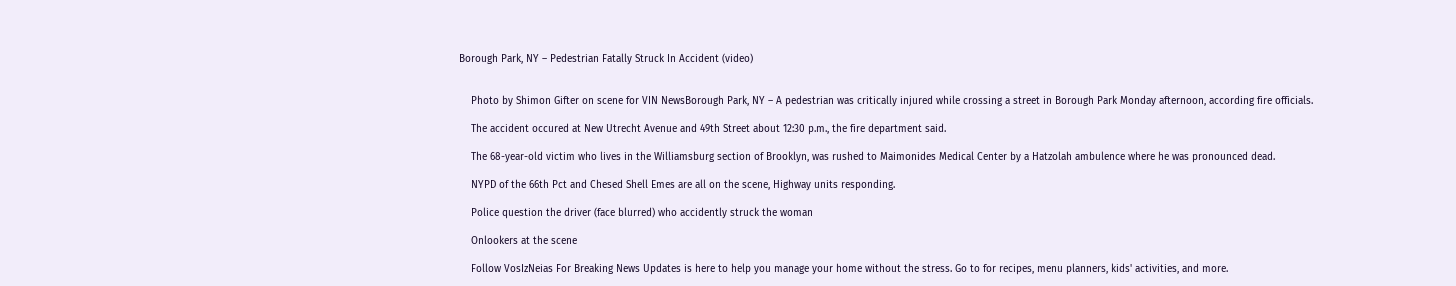Borough Park, NY – Pedestrian Fatally Struck In Accident (video)


    Photo by Shimon Gifter on scene for VIN NewsBorough Park, NY – A pedestrian was critically injured while crossing a street in Borough Park Monday afternoon, according fire officials.

    The accident occured at New Utrecht Avenue and 49th Street about 12:30 p.m., the fire department said.

    The 68-year-old victim who lives in the Williamsburg section of Brooklyn, was rushed to Maimonides Medical Center by a Hatzolah ambulence where he was pronounced dead.

    NYPD of the 66th Pct and Chesed Shell Emes are all on the scene, Highway units responding.

    Police question the driver (face blurred) who accidently struck the woman

    Onlookers at the scene

    Follow VosIzNeias For Breaking News Updates is here to help you manage your home without the stress. Go to for recipes, menu planners, kids' activities, and more.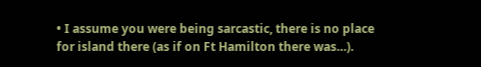• I assume you were being sarcastic, there is no place for island there (as if on Ft Hamilton there was…).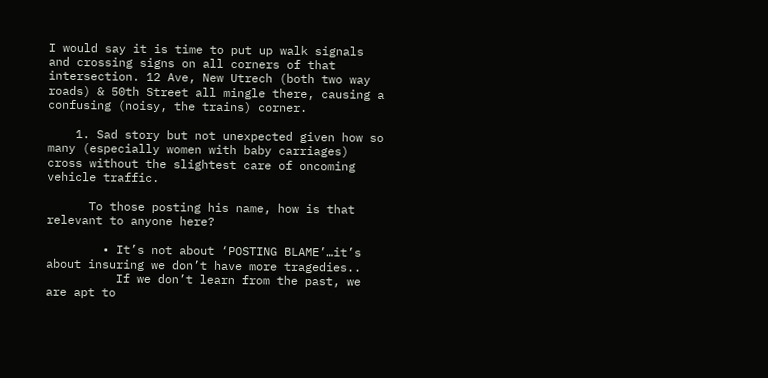I would say it is time to put up walk signals and crossing signs on all corners of that intersection. 12 Ave, New Utrech (both two way roads) & 50th Street all mingle there, causing a confusing (noisy, the trains) corner.

    1. Sad story but not unexpected given how so many (especially women with baby carriages) cross without the slightest care of oncoming vehicle traffic.

      To those posting his name, how is that relevant to anyone here?

        • It’s not about ‘POSTING BLAME’…it’s about insuring we don’t have more tragedies..
          If we don’t learn from the past, we are apt to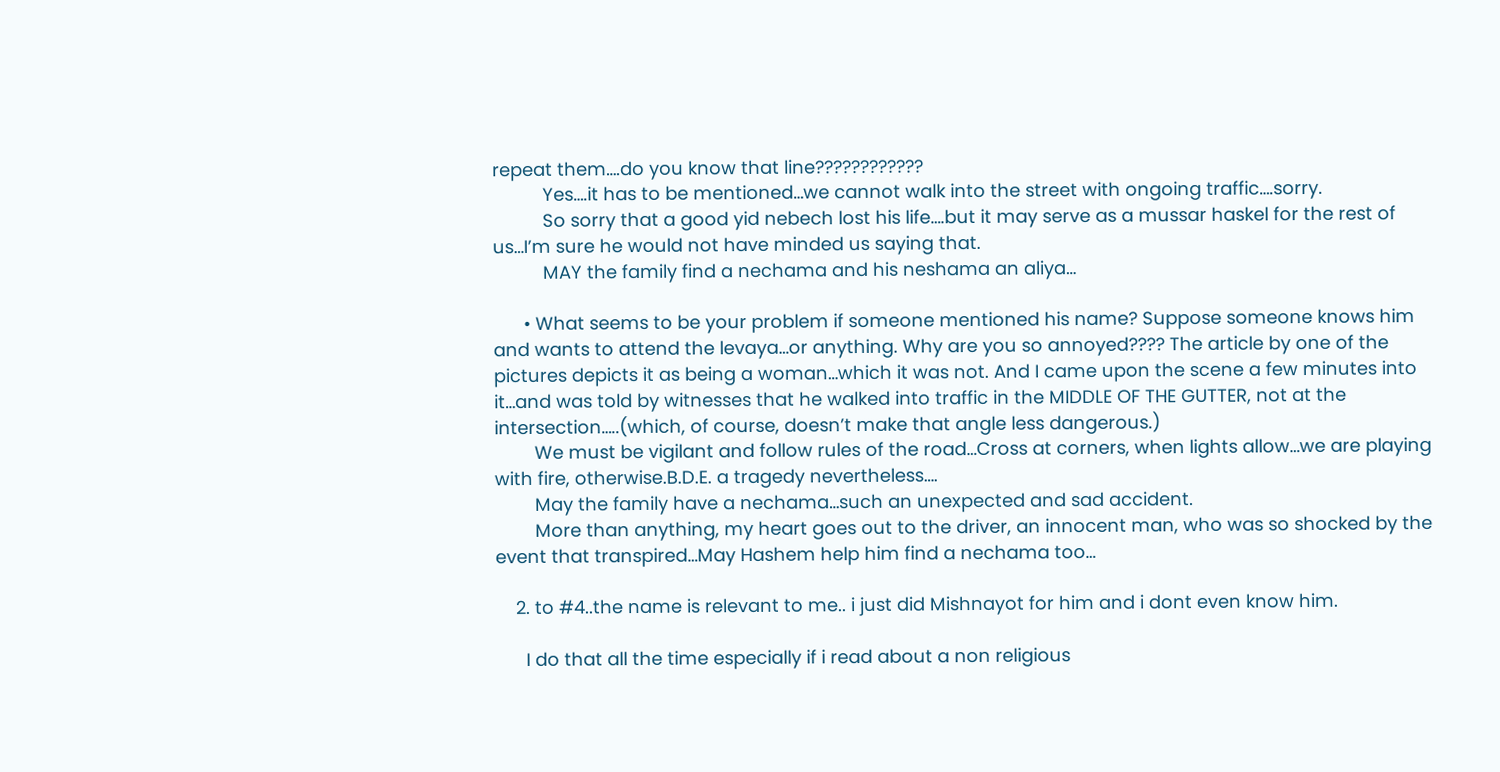repeat them….do you know that line????????????
          Yes….it has to be mentioned…we cannot walk into the street with ongoing traffic….sorry.
          So sorry that a good yid nebech lost his life….but it may serve as a mussar haskel for the rest of us…I’m sure he would not have minded us saying that.
          MAY the family find a nechama and his neshama an aliya…

      • What seems to be your problem if someone mentioned his name? Suppose someone knows him and wants to attend the levaya…or anything. Why are you so annoyed???? The article by one of the pictures depicts it as being a woman…which it was not. And I came upon the scene a few minutes into it…and was told by witnesses that he walked into traffic in the MIDDLE OF THE GUTTER, not at the intersection…..(which, of course, doesn’t make that angle less dangerous.)
        We must be vigilant and follow rules of the road…Cross at corners, when lights allow…we are playing with fire, otherwise.B.D.E. a tragedy nevertheless….
        May the family have a nechama…such an unexpected and sad accident.
        More than anything, my heart goes out to the driver, an innocent man, who was so shocked by the event that transpired…May Hashem help him find a nechama too…

    2. to #4..the name is relevant to me.. i just did Mishnayot for him and i dont even know him.

      I do that all the time especially if i read about a non religious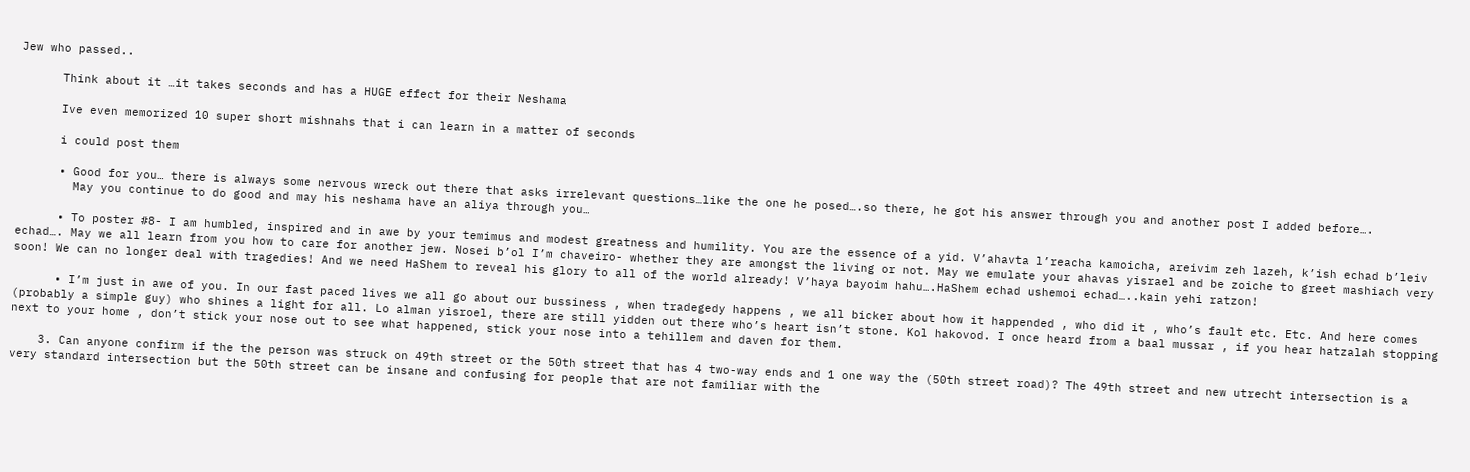Jew who passed..

      Think about it …it takes seconds and has a HUGE effect for their Neshama

      Ive even memorized 10 super short mishnahs that i can learn in a matter of seconds

      i could post them

      • Good for you… there is always some nervous wreck out there that asks irrelevant questions…like the one he posed….so there, he got his answer through you and another post I added before….
        May you continue to do good and may his neshama have an aliya through you…

      • To poster #8- I am humbled, inspired and in awe by your temimus and modest greatness and humility. You are the essence of a yid. V’ahavta l’reacha kamoicha, areivim zeh lazeh, k’ish echad b’leiv echad…. May we all learn from you how to care for another jew. Nosei b’ol I’m chaveiro- whether they are amongst the living or not. May we emulate your ahavas yisrael and be zoiche to greet mashiach very soon! We can no longer deal with tragedies! And we need HaShem to reveal his glory to all of the world already! V’haya bayoim hahu….HaShem echad ushemoi echad…..kain yehi ratzon!

      • I’m just in awe of you. In our fast paced lives we all go about our bussiness , when tradegedy happens , we all bicker about how it happended , who did it , who’s fault etc. Etc. And here comes (probably a simple guy) who shines a light for all. Lo alman yisroel, there are still yidden out there who’s heart isn’t stone. Kol hakovod. I once heard from a baal mussar , if you hear hatzalah stopping next to your home , don’t stick your nose out to see what happened, stick your nose into a tehillem and daven for them.

    3. Can anyone confirm if the the person was struck on 49th street or the 50th street that has 4 two-way ends and 1 one way the (50th street road)? The 49th street and new utrecht intersection is a very standard intersection but the 50th street can be insane and confusing for people that are not familiar with the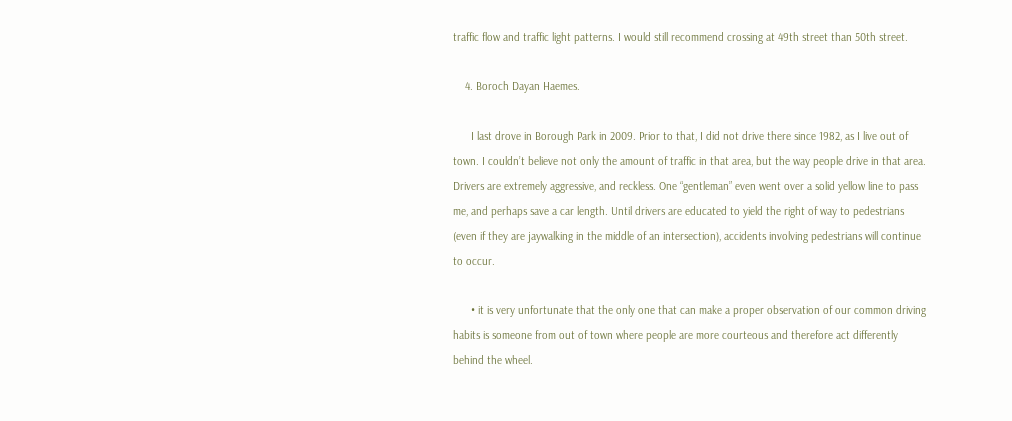traffic flow and traffic light patterns. I would still recommend crossing at 49th street than 50th street.

    4. Boroch Dayan Haemes.

      I last drove in Borough Park in 2009. Prior to that, I did not drive there since 1982, as I live out of town. I couldn’t believe not only the amount of traffic in that area, but the way people drive in that area. Drivers are extremely aggressive, and reckless. One “gentleman” even went over a solid yellow line to pass me, and perhaps save a car length. Until drivers are educated to yield the right of way to pedestrians (even if they are jaywalking in the middle of an intersection), accidents involving pedestrians will continue to occur.

      • it is very unfortunate that the only one that can make a proper observation of our common driving habits is someone from out of town where people are more courteous and therefore act differently behind the wheel.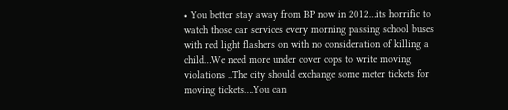• You better stay away from BP now in 2012…its horrific to watch those car services every morning passing school buses with red light flashers on with no consideration of killing a child…We need more under cover cops to write moving violations ..The city should exchange some meter tickets for moving tickets….You can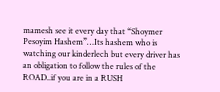mamesh see it every day that “Shoymer Pesoyim Hashem”…Its hashem who is watching our kinderlech but every driver has an obligation to follow the rules of the ROAD..if you are in a RUSH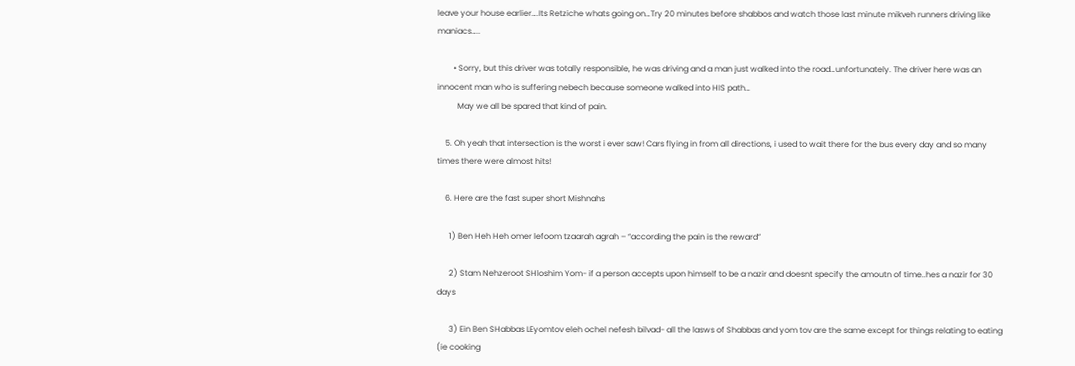leave your house earlier….Its Retziche whats going on…Try 20 minutes before shabbos and watch those last minute mikveh runners driving like maniacs…..

        • Sorry, but this driver was totally responsible, he was driving and a man just walked into the road…unfortunately. The driver here was an innocent man who is suffering nebech because someone walked into HIS path…
          May we all be spared that kind of pain.

    5. Oh yeah that intersection is the worst i ever saw! Cars flying in from all directions, i used to wait there for the bus every day and so many times there were almost hits!

    6. Here are the fast super short Mishnahs

      1) Ben Heh Heh omer lefoom tzaarah agrah – “according the pain is the reward”

      2) Stam Nehzeroot SHloshim Yom- if a person accepts upon himself to be a nazir and doesnt specify the amoutn of time..hes a nazir for 30 days

      3) Ein Ben SHabbas LEyomtov eleh ochel nefesh bilvad- all the lasws of Shabbas and yom tov are the same except for things relating to eating (ie cooking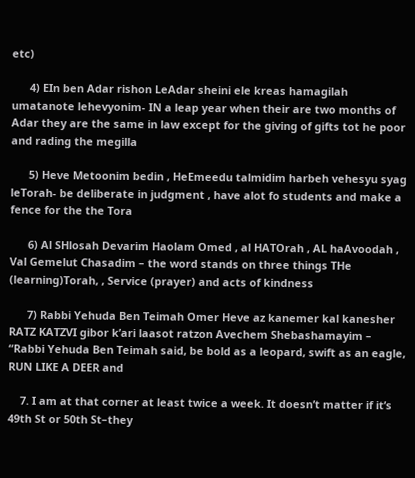etc)

      4) EIn ben Adar rishon LeAdar sheini ele kreas hamagilah umatanote lehevyonim- IN a leap year when their are two months of Adar they are the same in law except for the giving of gifts tot he poor and rading the megilla

      5) Heve Metoonim bedin , HeEmeedu talmidim harbeh vehesyu syag leTorah- be deliberate in judgment , have alot fo students and make a fence for the the Tora

      6) Al SHlosah Devarim Haolam Omed , al HATOrah , AL haAvoodah , Val Gemelut Chasadim – the word stands on three things THe (learning)Torah, , Service (prayer) and acts of kindness

      7) Rabbi Yehuda Ben Teimah Omer Heve az kanemer kal kanesher RATZ KATZVI gibor k’ari laasot ratzon Avechem Shebashamayim – “Rabbi Yehuda Ben Teimah said, be bold as a leopard, swift as an eagle, RUN LIKE A DEER and

    7. I am at that corner at least twice a week. It doesn’t matter if it’s 49th St or 50th St–they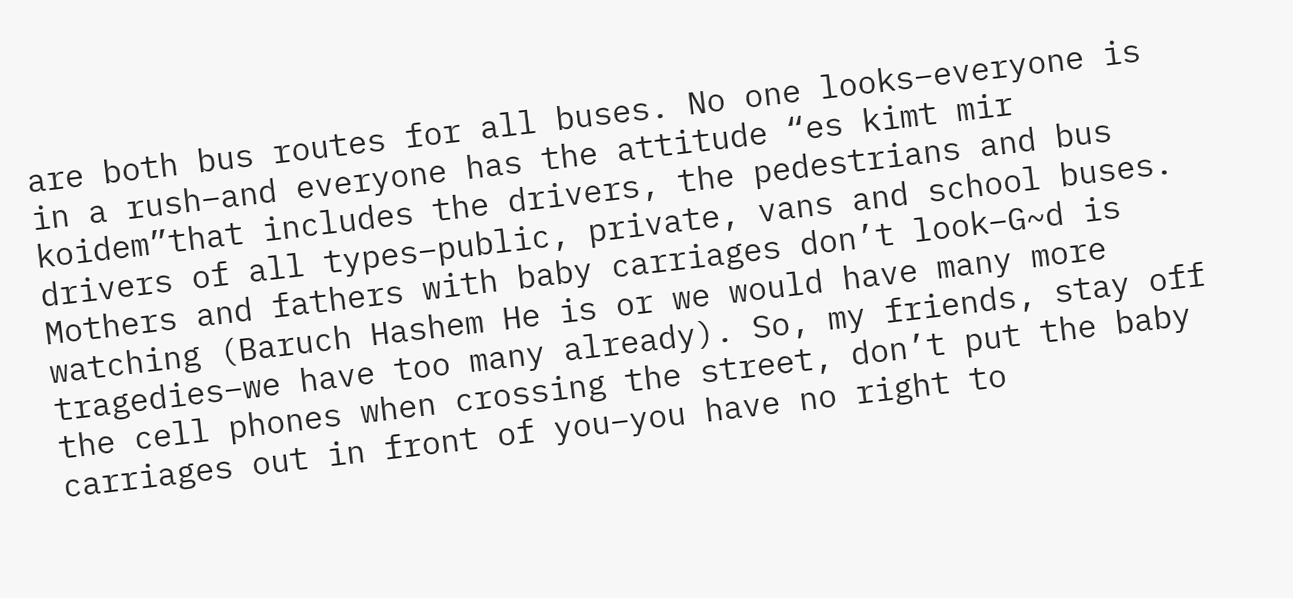are both bus routes for all buses. No one looks–everyone is in a rush–and everyone has the attitude “es kimt mir koidem”that includes the drivers, the pedestrians and bus drivers of all types–public, private, vans and school buses. Mothers and fathers with baby carriages don’t look–G~d is watching (Baruch Hashem He is or we would have many more tragedies–we have too many already). So, my friends, stay off the cell phones when crossing the street, don’t put the baby carriages out in front of you–you have no right to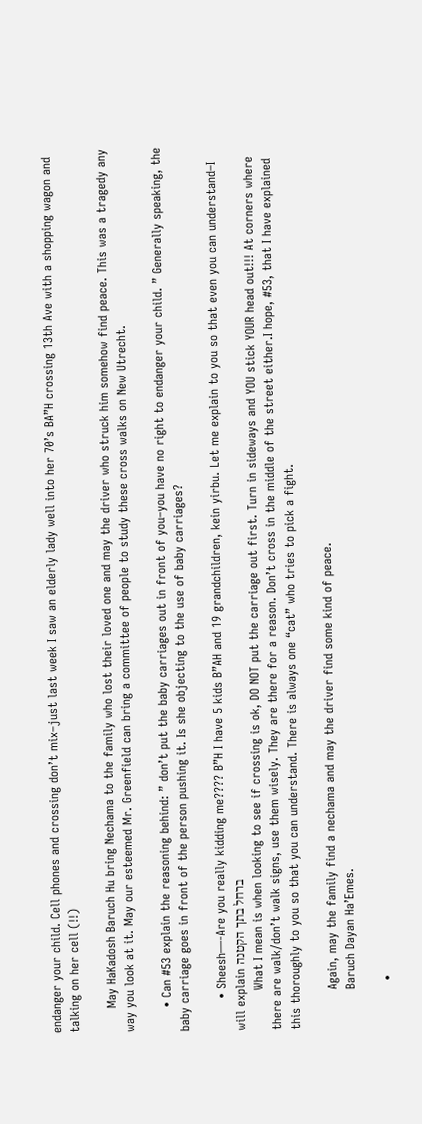endanger your child. Cell phones and crossing don’t mix–just last week I saw an elderly lady well into her 70’s BA”H crossing 13th Ave with a shopping wagon and talking on her cell (!!)

      May HaKadosh Baruch Hu bring Nechama to the family who lost their loved one and may the driver who struck him somehow find peace. This was a tragedy any way you look at it. May our esteemed Mr. Greenfield can bring a committee of people to study these cross walks on New Utrecht.

      • Can #53 explain the reasoning behind: ” don’t put the baby carriages out in front of you–you have no right to endanger your child. ” Generally speaking, the baby carriage goes in front of the person pushing it. Is she objecting to the use of baby carriages?

        • Sheesh—-Are you really kidding me???? B”H I have 5 kids B”AH and 19 grandchildren, kein yirbu. Let me explain to you so that even you can understand–I will explain ברחל בתך הקטנה
          What I mean is when looking to see if crossing is ok, DO NOT put the carriage out first. Turn in sideways and YOU stick YOUR head out!!! At corners where there are walk/don’t walk signs, use them wisely. They are there for a reason. Don’t cross in the middle of the street either.I hope, #53, that I have explained this thoroughly to you so that you can understand. There is always one “cat” who tries to pick a fight.

          Again, may the family find a nechama and may the driver find some kind of peace.
          Baruch Dayan Ha’Emes.

            •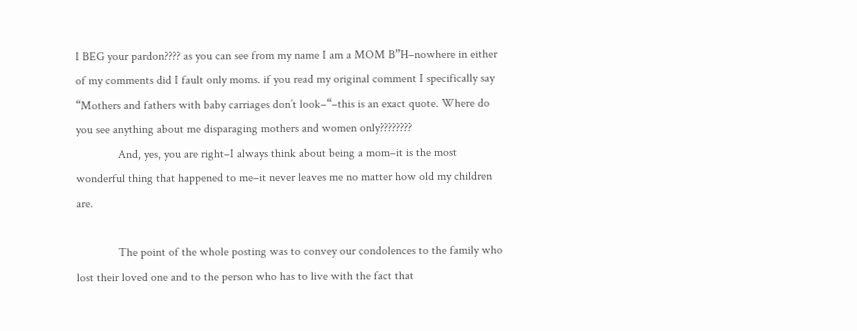I BEG your pardon???? as you can see from my name I am a MOM B”H–nowhere in either of my comments did I fault only moms. if you read my original comment I specifically say “Mothers and fathers with baby carriages don’t look–“–this is an exact quote. Where do you see anything about me disparaging mothers and women only????????
              And, yes, you are right–I always think about being a mom–it is the most wonderful thing that happened to me–it never leaves me no matter how old my children are.

              The point of the whole posting was to convey our condolences to the family who lost their loved one and to the person who has to live with the fact that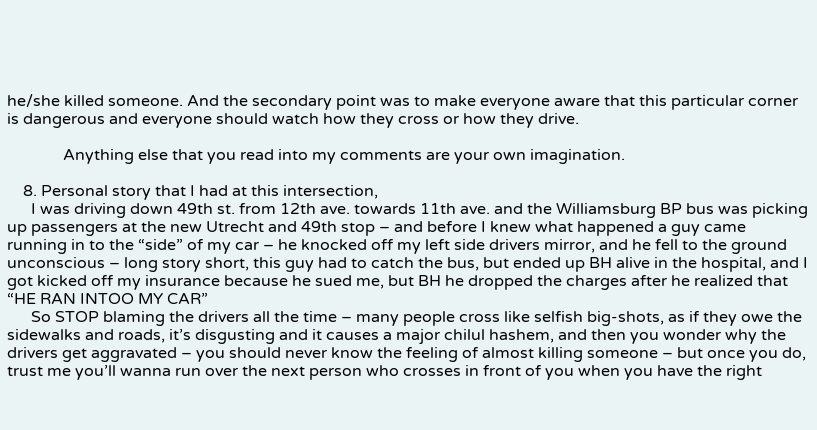he/she killed someone. And the secondary point was to make everyone aware that this particular corner is dangerous and everyone should watch how they cross or how they drive.

              Anything else that you read into my comments are your own imagination.

    8. Personal story that I had at this intersection,
      I was driving down 49th st. from 12th ave. towards 11th ave. and the Williamsburg BP bus was picking up passengers at the new Utrecht and 49th stop – and before I knew what happened a guy came running in to the “side” of my car – he knocked off my left side drivers mirror, and he fell to the ground unconscious – long story short, this guy had to catch the bus, but ended up BH alive in the hospital, and I got kicked off my insurance because he sued me, but BH he dropped the charges after he realized that “HE RAN INTOO MY CAR”
      So STOP blaming the drivers all the time – many people cross like selfish big-shots, as if they owe the sidewalks and roads, it’s disgusting and it causes a major chilul hashem, and then you wonder why the drivers get aggravated – you should never know the feeling of almost killing someone – but once you do, trust me you’ll wanna run over the next person who crosses in front of you when you have the right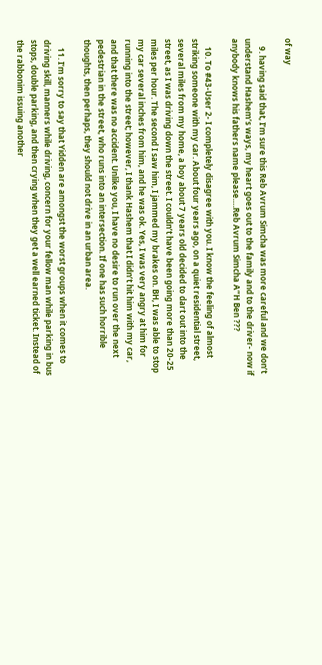of way

    9. having said that, I’m sure this Reb Avrum Simcha was more careful and we don’t understand Hashem’s ways, my heart goes out to the family and to the driver- now if anybody knows his fathers name please….Reb Avrum Simcha A”H Ben ???

    10. To #43-User 2- I completely disagree with you. I know the feeling of almost striking someone with my car. About four years ago, on a quiet residential street, several miles from my home, a boy about 7 years old decided to dart out into the street, as I was driving down the street. I couldn’t have been going more than 20-25 miles per hour. The second I saw him, I jammed my brakes on. BH, I was able to stop my car several inches from him, and he was ok. Yes, I was very angry at him for running into the street; however, I thank Hashem that I didn’t hit him with my car, and that there was no accident. Unlike you, I have no desire to run over the next pedestrian in the street, who runs into an intersection. If one has such horrible thoughts, then perhaps, they should not drive in an urban area.

    11. I’m sorry to say that Yidden are amongst the worst groups when it comes to driving skill, manners while driving, concern for your fellow man while parking in bus stops, double parking, and then crying when they get a well earned ticket. Instead of the rabbonim issuing another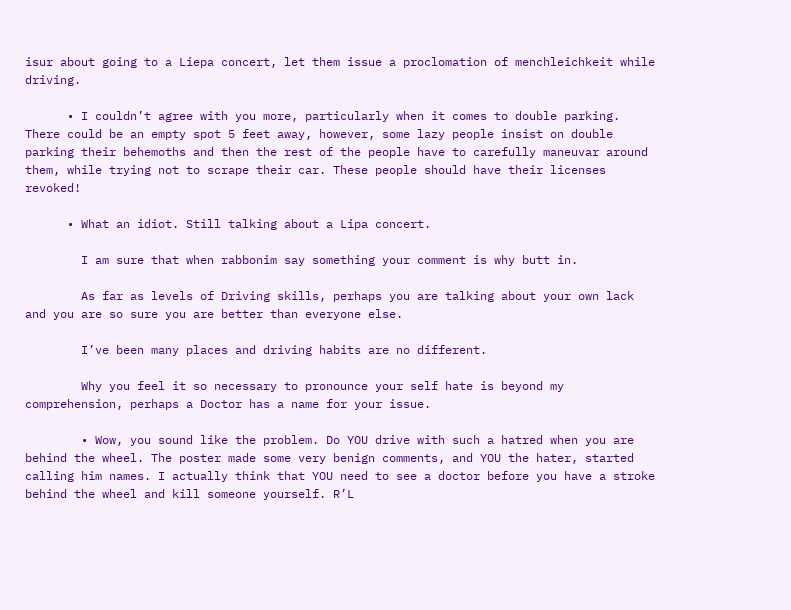isur about going to a Liepa concert, let them issue a proclomation of menchleichkeit while driving.

      • I couldn’t agree with you more, particularly when it comes to double parking. There could be an empty spot 5 feet away, however, some lazy people insist on double parking their behemoths and then the rest of the people have to carefully maneuvar around them, while trying not to scrape their car. These people should have their licenses revoked!

      • What an idiot. Still talking about a Lipa concert.

        I am sure that when rabbonim say something your comment is why butt in.

        As far as levels of Driving skills, perhaps you are talking about your own lack and you are so sure you are better than everyone else.

        I’ve been many places and driving habits are no different.

        Why you feel it so necessary to pronounce your self hate is beyond my comprehension, perhaps a Doctor has a name for your issue.

        • Wow, you sound like the problem. Do YOU drive with such a hatred when you are behind the wheel. The poster made some very benign comments, and YOU the hater, started calling him names. I actually think that YOU need to see a doctor before you have a stroke behind the wheel and kill someone yourself. R’L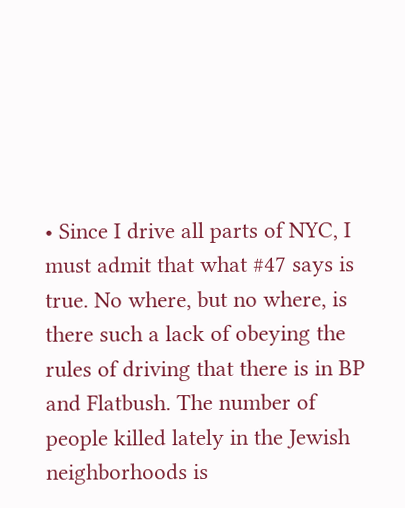• Since I drive all parts of NYC, I must admit that what #47 says is true. No where, but no where, is there such a lack of obeying the rules of driving that there is in BP and Flatbush. The number of people killed lately in the Jewish neighborhoods is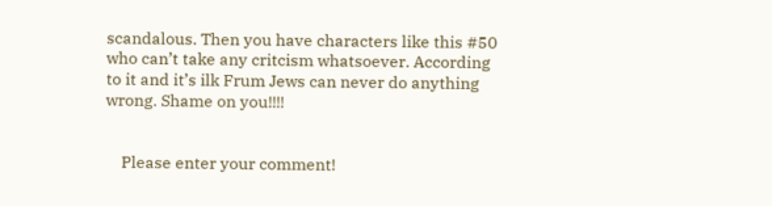scandalous. Then you have characters like this #50 who can’t take any critcism whatsoever. According to it and it’s ilk Frum Jews can never do anything wrong. Shame on you!!!!


    Please enter your comment!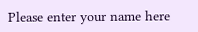Please enter your name here